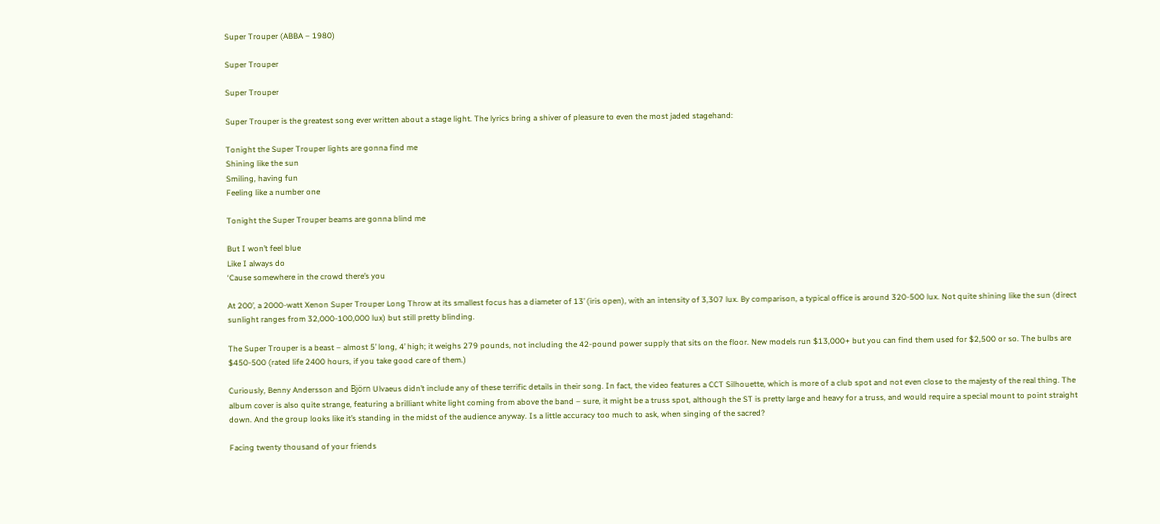Super Trouper (ABBA – 1980)

Super Trouper

Super Trouper

Super Trouper is the greatest song ever written about a stage light. The lyrics bring a shiver of pleasure to even the most jaded stagehand:

Tonight the Super Trouper lights are gonna find me
Shining like the sun
Smiling, having fun
Feeling like a number one

Tonight the Super Trouper beams are gonna blind me

But I won’t feel blue
Like I always do
‘Cause somewhere in the crowd there’s you

At 200’, a 2000-watt Xenon Super Trouper Long Throw at its smallest focus has a diameter of 13’ (iris open), with an intensity of 3,307 lux. By comparison, a typical office is around 320-500 lux. Not quite shining like the sun (direct sunlight ranges from 32,000-100,000 lux) but still pretty blinding.

The Super Trouper is a beast – almost 5’ long, 4’ high; it weighs 279 pounds, not including the 42-pound power supply that sits on the floor. New models run $13,000+ but you can find them used for $2,500 or so. The bulbs are $450-500 (rated life 2400 hours, if you take good care of them.)

Curiously, Benny Andersson and Björn Ulvaeus didn’t include any of these terrific details in their song. In fact, the video features a CCT Silhouette, which is more of a club spot and not even close to the majesty of the real thing. The album cover is also quite strange, featuring a brilliant white light coming from above the band – sure, it might be a truss spot, although the ST is pretty large and heavy for a truss, and would require a special mount to point straight down. And the group looks like it’s standing in the midst of the audience anyway. Is a little accuracy too much to ask, when singing of the sacred?

Facing twenty thousand of your friends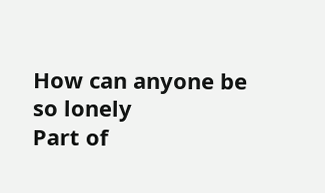How can anyone be so lonely
Part of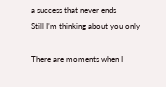a success that never ends
Still I’m thinking about you only

There are moments when I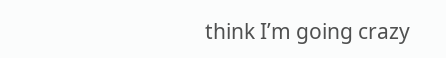think I’m going crazy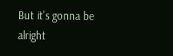But it’s gonna be alright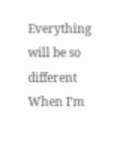Everything will be so different
When I’m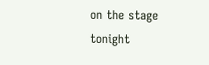on the stage tonight